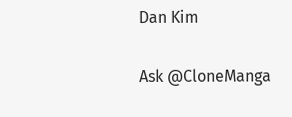Dan Kim

Ask @CloneManga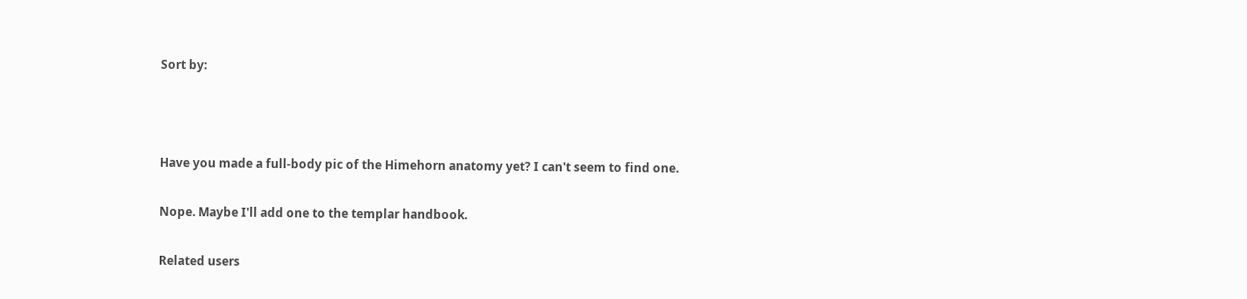Sort by:



Have you made a full-body pic of the Himehorn anatomy yet? I can't seem to find one.

Nope. Maybe I'll add one to the templar handbook.

Related users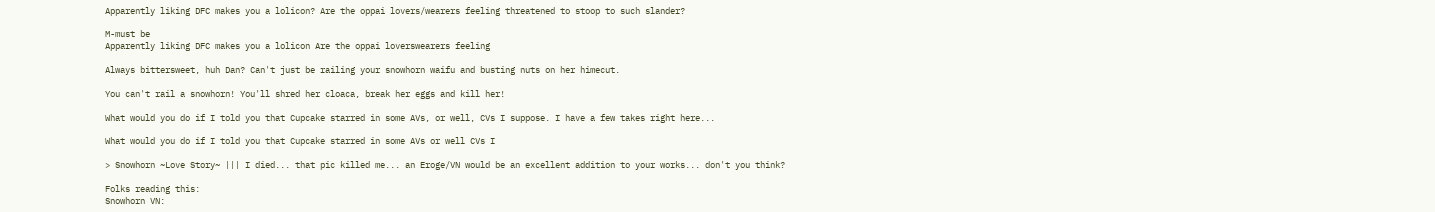Apparently liking DFC makes you a lolicon? Are the oppai lovers/wearers feeling threatened to stoop to such slander?

M-must be
Apparently liking DFC makes you a lolicon Are the oppai loverswearers feeling

Always bittersweet, huh Dan? Can't just be railing your snowhorn waifu and busting nuts on her himecut.

You can't rail a snowhorn! You'll shred her cloaca, break her eggs and kill her!

What would you do if I told you that Cupcake starred in some AVs, or well, CVs I suppose. I have a few takes right here...

What would you do if I told you that Cupcake starred in some AVs or well CVs I

> Snowhorn ~Love Story~ ||| I died... that pic killed me... an Eroge/VN would be an excellent addition to your works... don't you think?

Folks reading this:
Snowhorn VN: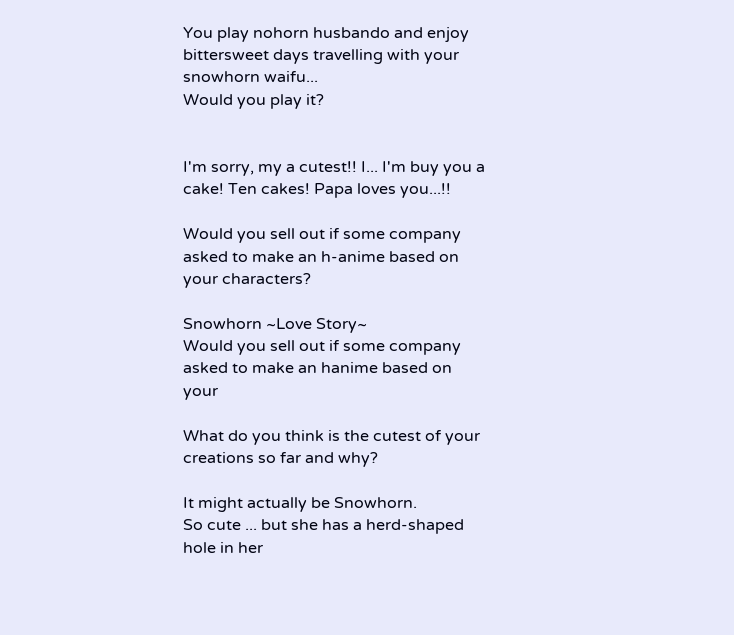You play nohorn husbando and enjoy bittersweet days travelling with your snowhorn waifu...
Would you play it?


I'm sorry, my a cutest!! I... I'm buy you a cake! Ten cakes! Papa loves you...!!

Would you sell out if some company asked to make an h-anime based on your characters?

Snowhorn ~Love Story~
Would you sell out if some company asked to make an hanime based on your

What do you think is the cutest of your creations so far and why?

It might actually be Snowhorn.
So cute ... but she has a herd-shaped hole in her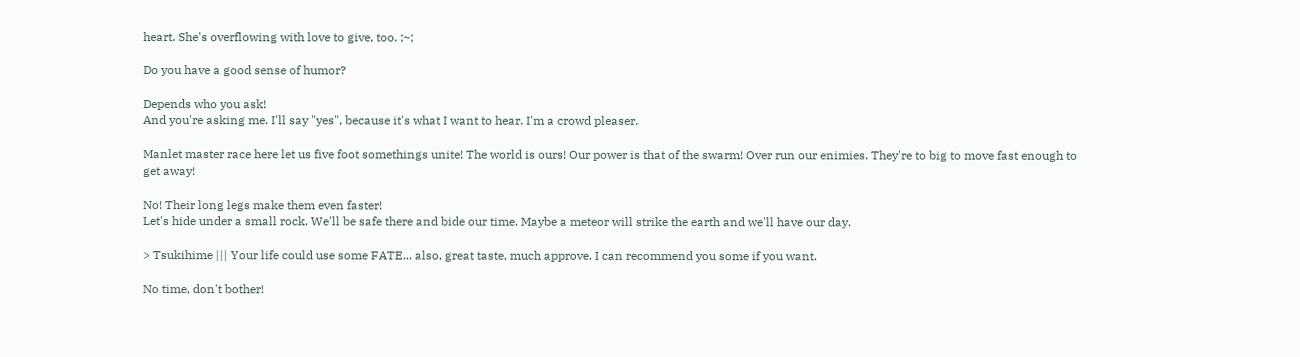heart. She's overflowing with love to give, too. ;~;

Do you have a good sense of humor?

Depends who you ask!
And you're asking me. I'll say "yes", because it's what I want to hear. I'm a crowd pleaser.

Manlet master race here let us five foot somethings unite! The world is ours! Our power is that of the swarm! Over run our enimies. They're to big to move fast enough to get away!

No! Their long legs make them even faster!
Let's hide under a small rock. We'll be safe there and bide our time. Maybe a meteor will strike the earth and we'll have our day.

> Tsukihime ||| Your life could use some FATE... also, great taste, much approve. I can recommend you some if you want.

No time, don't bother!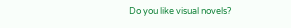Do you like visual novels?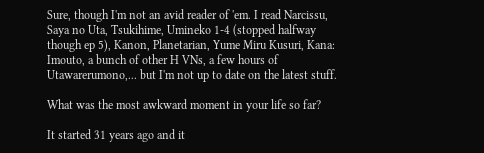Sure, though I'm not an avid reader of 'em. I read Narcissu, Saya no Uta, Tsukihime, Umineko 1-4 (stopped halfway though ep 5), Kanon, Planetarian, Yume Miru Kusuri, Kana: Imouto, a bunch of other H VNs, a few hours of Utawarerumono,... but I'm not up to date on the latest stuff.

What was the most awkward moment in your life so far?

It started 31 years ago and it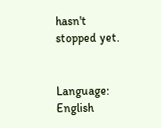hasn't stopped yet.


Language: English